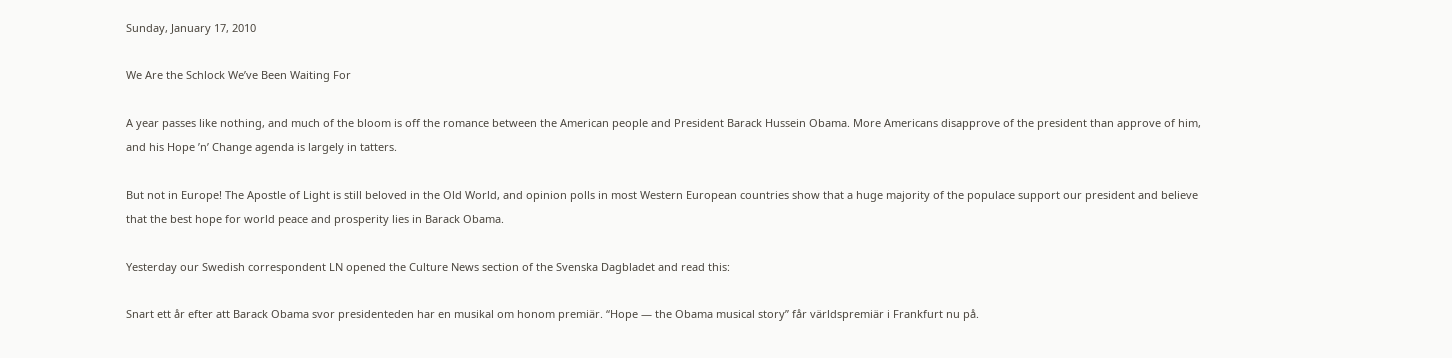Sunday, January 17, 2010

We Are the Schlock We’ve Been Waiting For

A year passes like nothing, and much of the bloom is off the romance between the American people and President Barack Hussein Obama. More Americans disapprove of the president than approve of him, and his Hope ’n’ Change agenda is largely in tatters.

But not in Europe! The Apostle of Light is still beloved in the Old World, and opinion polls in most Western European countries show that a huge majority of the populace support our president and believe that the best hope for world peace and prosperity lies in Barack Obama.

Yesterday our Swedish correspondent LN opened the Culture News section of the Svenska Dagbladet and read this:

Snart ett år efter att Barack Obama svor presidenteden har en musikal om honom premiär. “Hope — the Obama musical story” får världspremiär i Frankfurt nu på.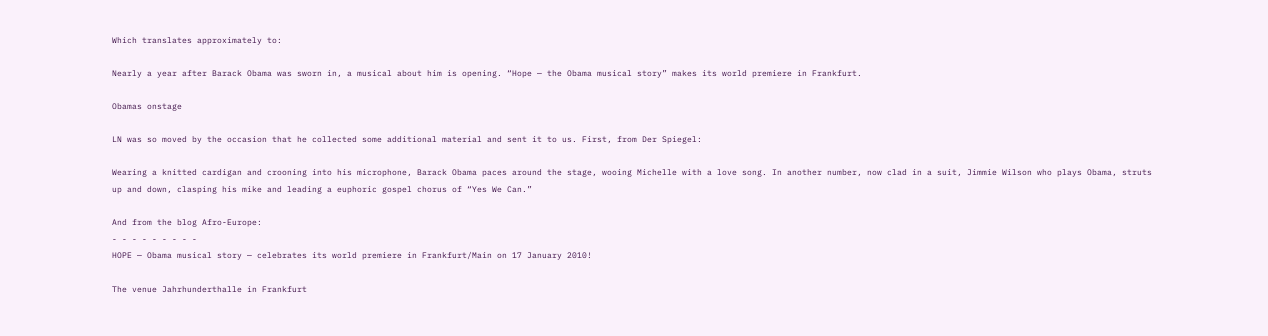Which translates approximately to:

Nearly a year after Barack Obama was sworn in, a musical about him is opening. “Hope — the Obama musical story” makes its world premiere in Frankfurt.

Obamas onstage

LN was so moved by the occasion that he collected some additional material and sent it to us. First, from Der Spiegel:

Wearing a knitted cardigan and crooning into his microphone, Barack Obama paces around the stage, wooing Michelle with a love song. In another number, now clad in a suit, Jimmie Wilson who plays Obama, struts up and down, clasping his mike and leading a euphoric gospel chorus of “Yes We Can.”

And from the blog Afro-Europe:
- - - - - - - - -
HOPE — Obama musical story — celebrates its world premiere in Frankfurt/Main on 17 January 2010!

The venue Jahrhunderthalle in Frankfurt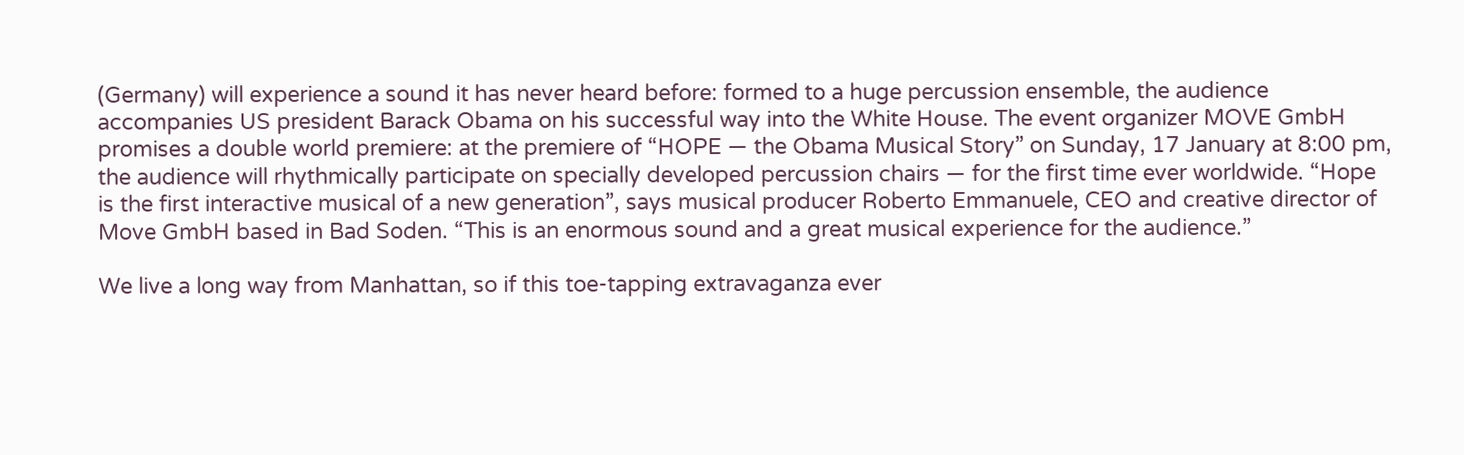(Germany) will experience a sound it has never heard before: formed to a huge percussion ensemble, the audience accompanies US president Barack Obama on his successful way into the White House. The event organizer MOVE GmbH promises a double world premiere: at the premiere of “HOPE — the Obama Musical Story” on Sunday, 17 January at 8:00 pm, the audience will rhythmically participate on specially developed percussion chairs — for the first time ever worldwide. “Hope is the first interactive musical of a new generation”, says musical producer Roberto Emmanuele, CEO and creative director of Move GmbH based in Bad Soden. “This is an enormous sound and a great musical experience for the audience.”

We live a long way from Manhattan, so if this toe-tapping extravaganza ever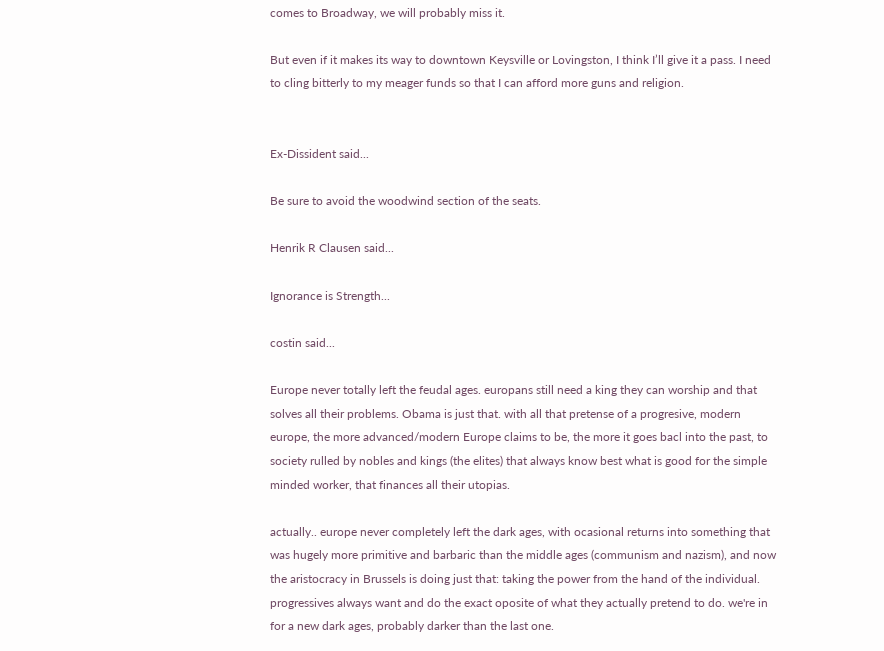comes to Broadway, we will probably miss it.

But even if it makes its way to downtown Keysville or Lovingston, I think I’ll give it a pass. I need to cling bitterly to my meager funds so that I can afford more guns and religion.


Ex-Dissident said...

Be sure to avoid the woodwind section of the seats.

Henrik R Clausen said...

Ignorance is Strength...

costin said...

Europe never totally left the feudal ages. europans still need a king they can worship and that solves all their problems. Obama is just that. with all that pretense of a progresive, modern europe, the more advanced/modern Europe claims to be, the more it goes bacl into the past, to society rulled by nobles and kings (the elites) that always know best what is good for the simple minded worker, that finances all their utopias.

actually.. europe never completely left the dark ages, with ocasional returns into something that was hugely more primitive and barbaric than the middle ages (communism and nazism), and now the aristocracy in Brussels is doing just that: taking the power from the hand of the individual. progressives always want and do the exact oposite of what they actually pretend to do. we're in for a new dark ages, probably darker than the last one.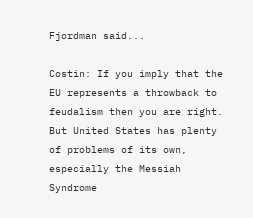Fjordman said...

Costin: If you imply that the EU represents a throwback to feudalism then you are right. But United States has plenty of problems of its own, especially the Messiah Syndrome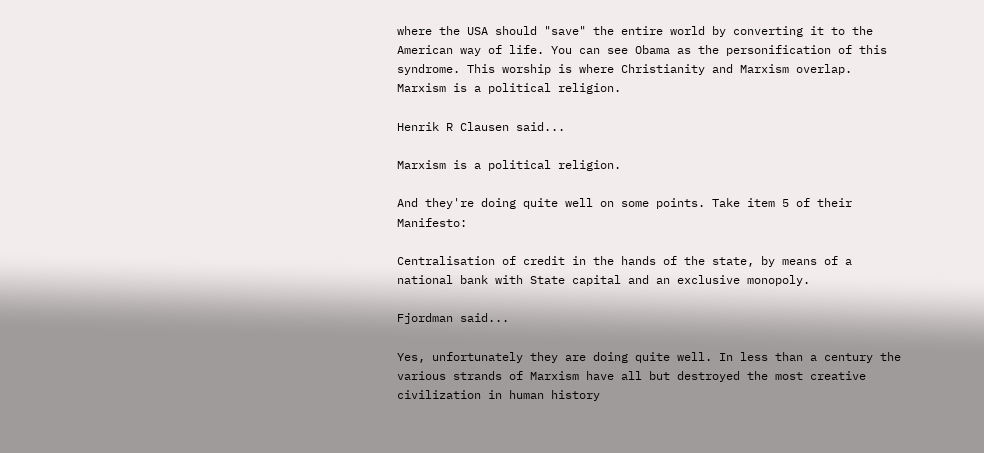where the USA should "save" the entire world by converting it to the American way of life. You can see Obama as the personification of this syndrome. This worship is where Christianity and Marxism overlap. Marxism is a political religion.

Henrik R Clausen said...

Marxism is a political religion.

And they're doing quite well on some points. Take item 5 of their Manifesto:

Centralisation of credit in the hands of the state, by means of a national bank with State capital and an exclusive monopoly.

Fjordman said...

Yes, unfortunately they are doing quite well. In less than a century the various strands of Marxism have all but destroyed the most creative civilization in human history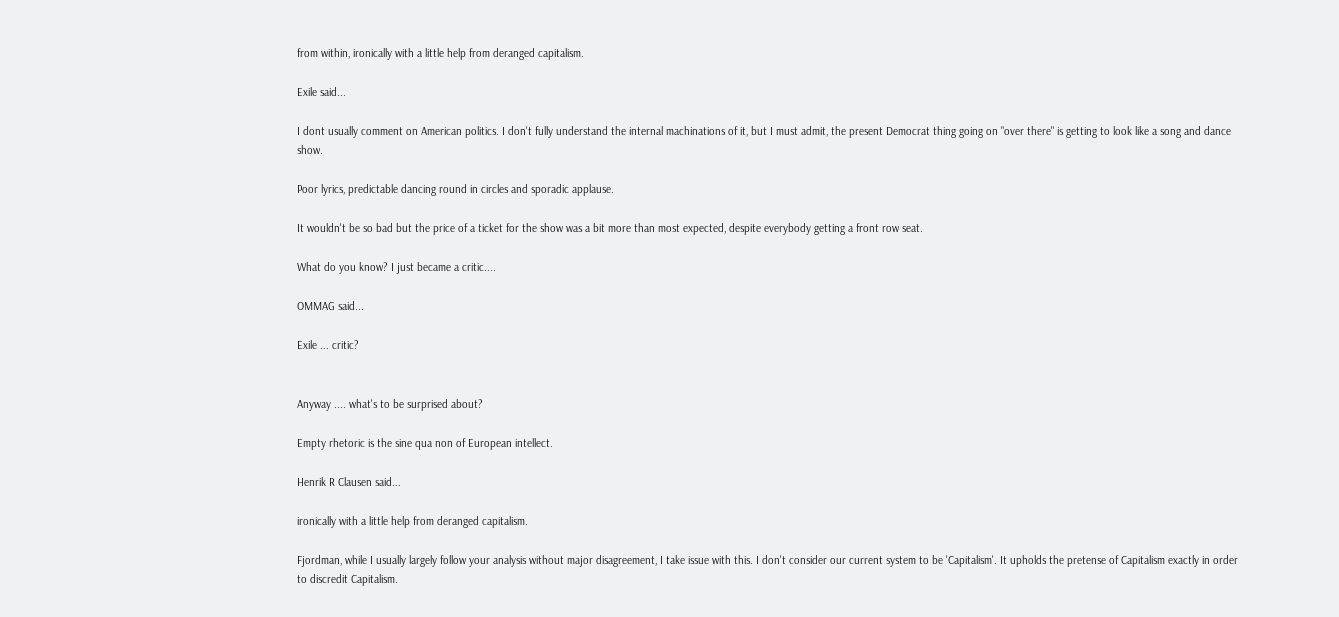from within, ironically with a little help from deranged capitalism.

Exile said...

I dont usually comment on American politics. I don't fully understand the internal machinations of it, but I must admit, the present Democrat thing going on "over there" is getting to look like a song and dance show.

Poor lyrics, predictable dancing round in circles and sporadic applause.

It wouldn't be so bad but the price of a ticket for the show was a bit more than most expected, despite everybody getting a front row seat.

What do you know? I just became a critic....

OMMAG said...

Exile ... critic?


Anyway .... what's to be surprised about?

Empty rhetoric is the sine qua non of European intellect.

Henrik R Clausen said...

ironically with a little help from deranged capitalism.

Fjordman, while I usually largely follow your analysis without major disagreement, I take issue with this. I don't consider our current system to be 'Capitalism'. It upholds the pretense of Capitalism exactly in order to discredit Capitalism.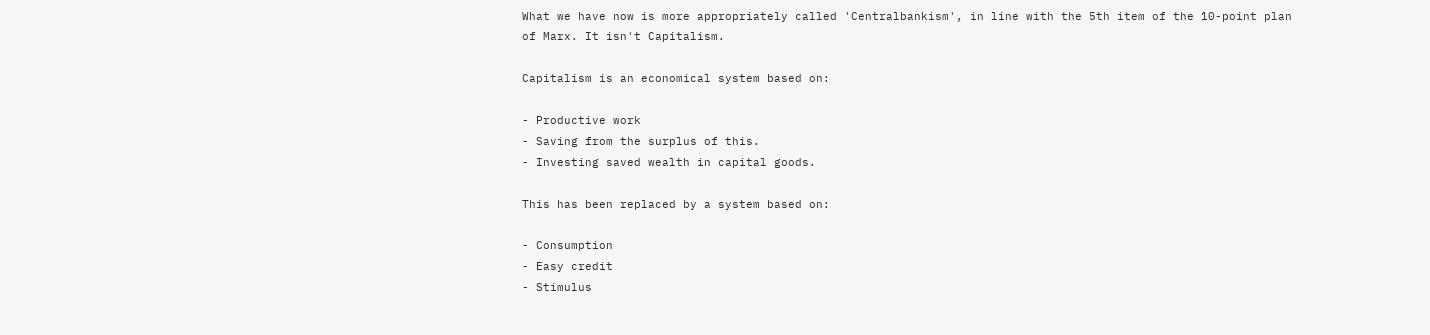What we have now is more appropriately called 'Centralbankism', in line with the 5th item of the 10-point plan of Marx. It isn't Capitalism.

Capitalism is an economical system based on:

- Productive work
- Saving from the surplus of this.
- Investing saved wealth in capital goods.

This has been replaced by a system based on:

- Consumption
- Easy credit
- Stimulus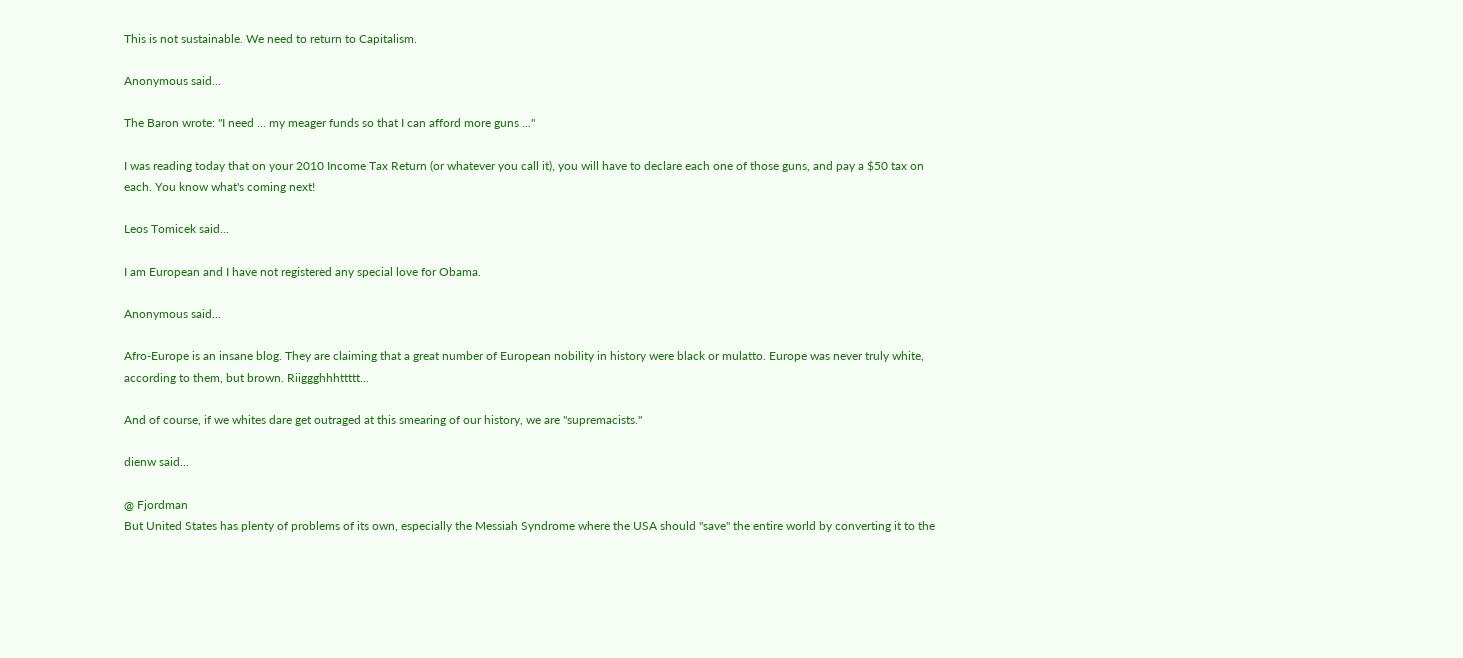This is not sustainable. We need to return to Capitalism.

Anonymous said...

The Baron wrote: "I need ... my meager funds so that I can afford more guns ..."

I was reading today that on your 2010 Income Tax Return (or whatever you call it), you will have to declare each one of those guns, and pay a $50 tax on each. You know what's coming next!

Leos Tomicek said...

I am European and I have not registered any special love for Obama.

Anonymous said...

Afro-Europe is an insane blog. They are claiming that a great number of European nobility in history were black or mulatto. Europe was never truly white, according to them, but brown. Riiggghhhttttt...

And of course, if we whites dare get outraged at this smearing of our history, we are "supremacists."

dienw said...

@ Fjordman
But United States has plenty of problems of its own, especially the Messiah Syndrome where the USA should "save" the entire world by converting it to the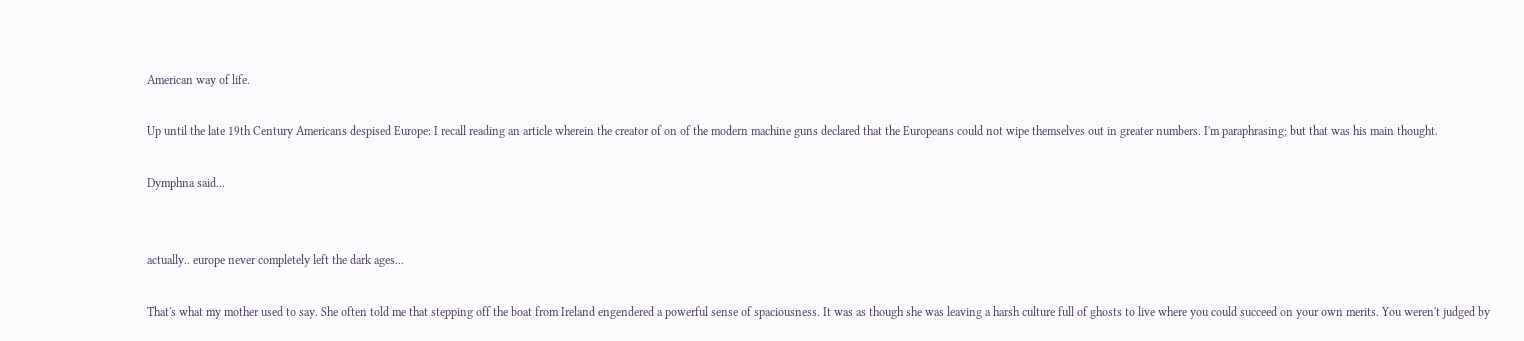American way of life.

Up until the late 19th Century Americans despised Europe: I recall reading an article wherein the creator of on of the modern machine guns declared that the Europeans could not wipe themselves out in greater numbers. I'm paraphrasing; but that was his main thought.

Dymphna said...


actually.. europe never completely left the dark ages...

That's what my mother used to say. She often told me that stepping off the boat from Ireland engendered a powerful sense of spaciousness. It was as though she was leaving a harsh culture full of ghosts to live where you could succeed on your own merits. You weren't judged by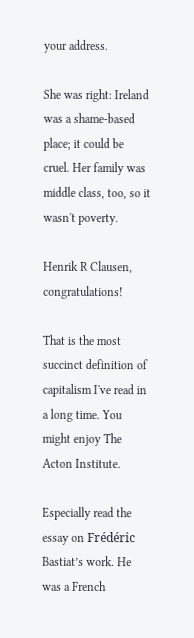your address.

She was right: Ireland was a shame-based place; it could be cruel. Her family was middle class, too, so it wasn't poverty.

Henrik R Clausen, congratulations!

That is the most succinct definition of capitalism I've read in a long time. You might enjoy The Acton Institute.

Especially read the essay on Frédéric Bastiat’s work. He was a French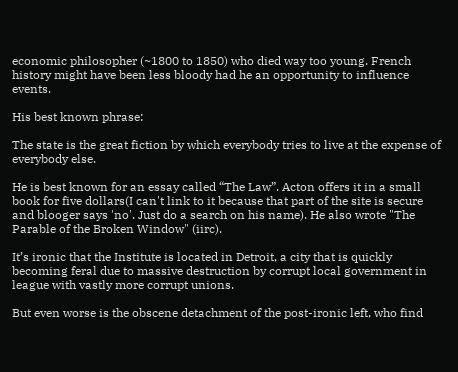economic philosopher (~1800 to 1850) who died way too young. French history might have been less bloody had he an opportunity to influence events.

His best known phrase:

The state is the great fiction by which everybody tries to live at the expense of everybody else.

He is best known for an essay called “The Law”. Acton offers it in a small book for five dollars(I can't link to it because that part of the site is secure and blooger says 'no'. Just do a search on his name). He also wrote "The Parable of the Broken Window" (iirc).

It’s ironic that the Institute is located in Detroit, a city that is quickly becoming feral due to massive destruction by corrupt local government in league with vastly more corrupt unions.

But even worse is the obscene detachment of the post-ironic left, who find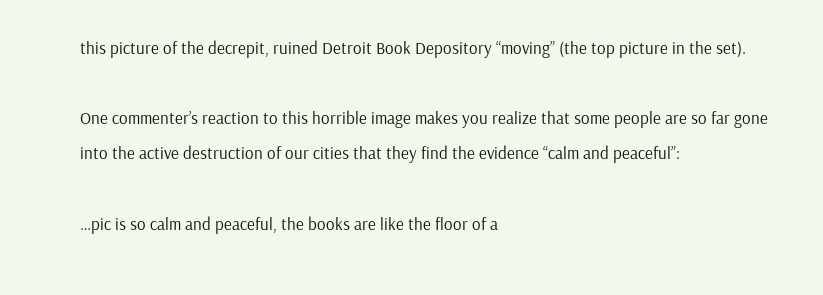this picture of the decrepit, ruined Detroit Book Depository “moving” (the top picture in the set).

One commenter’s reaction to this horrible image makes you realize that some people are so far gone into the active destruction of our cities that they find the evidence “calm and peaceful”:

…pic is so calm and peaceful, the books are like the floor of a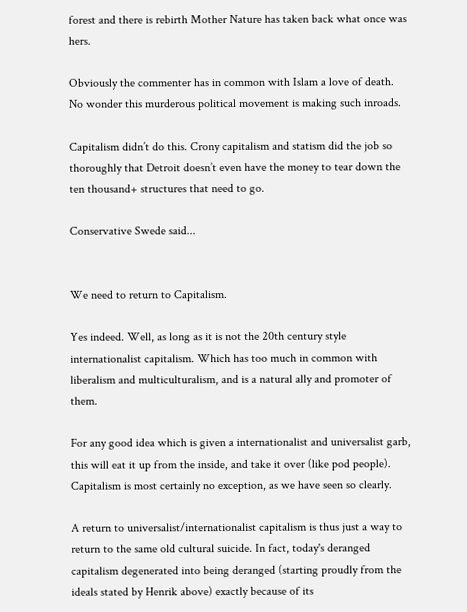forest and there is rebirth Mother Nature has taken back what once was hers.

Obviously the commenter has in common with Islam a love of death. No wonder this murderous political movement is making such inroads.

Capitalism didn’t do this. Crony capitalism and statism did the job so thoroughly that Detroit doesn’t even have the money to tear down the ten thousand+ structures that need to go.

Conservative Swede said...


We need to return to Capitalism.

Yes indeed. Well, as long as it is not the 20th century style internationalist capitalism. Which has too much in common with liberalism and multiculturalism, and is a natural ally and promoter of them.

For any good idea which is given a internationalist and universalist garb, this will eat it up from the inside, and take it over (like pod people). Capitalism is most certainly no exception, as we have seen so clearly.

A return to universalist/internationalist capitalism is thus just a way to return to the same old cultural suicide. In fact, today's deranged capitalism degenerated into being deranged (starting proudly from the ideals stated by Henrik above) exactly because of its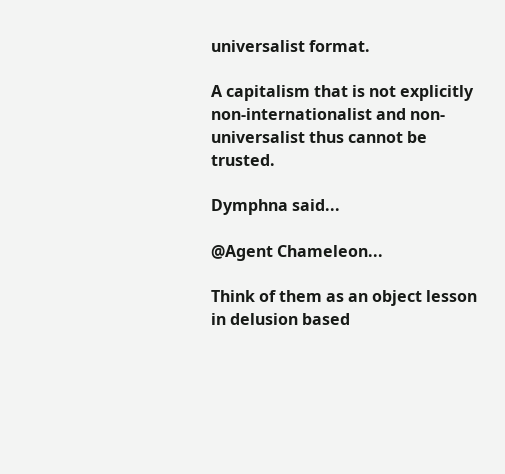universalist format.

A capitalism that is not explicitly non-internationalist and non-universalist thus cannot be trusted.

Dymphna said...

@Agent Chameleon...

Think of them as an object lesson in delusion based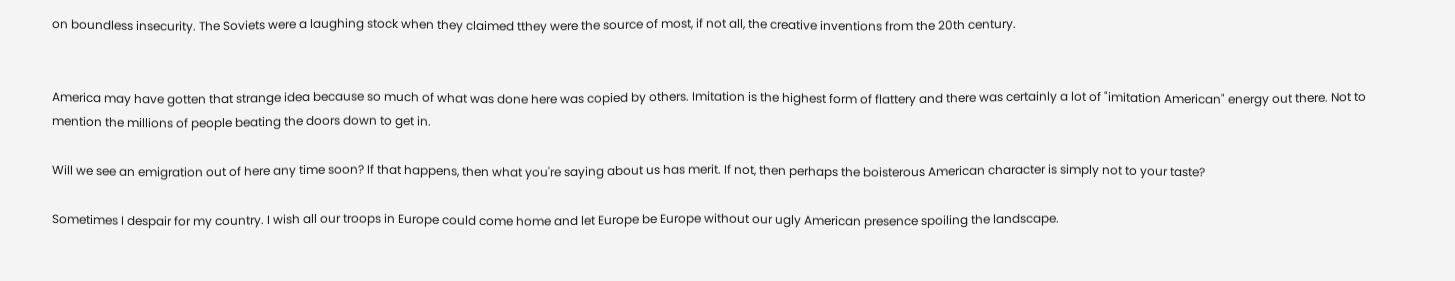on boundless insecurity. The Soviets were a laughing stock when they claimed tthey were the source of most, if not all, the creative inventions from the 20th century.


America may have gotten that strange idea because so much of what was done here was copied by others. Imitation is the highest form of flattery and there was certainly a lot of "imitation American" energy out there. Not to mention the millions of people beating the doors down to get in.

Will we see an emigration out of here any time soon? If that happens, then what you're saying about us has merit. If not, then perhaps the boisterous American character is simply not to your taste?

Sometimes I despair for my country. I wish all our troops in Europe could come home and let Europe be Europe without our ugly American presence spoiling the landscape.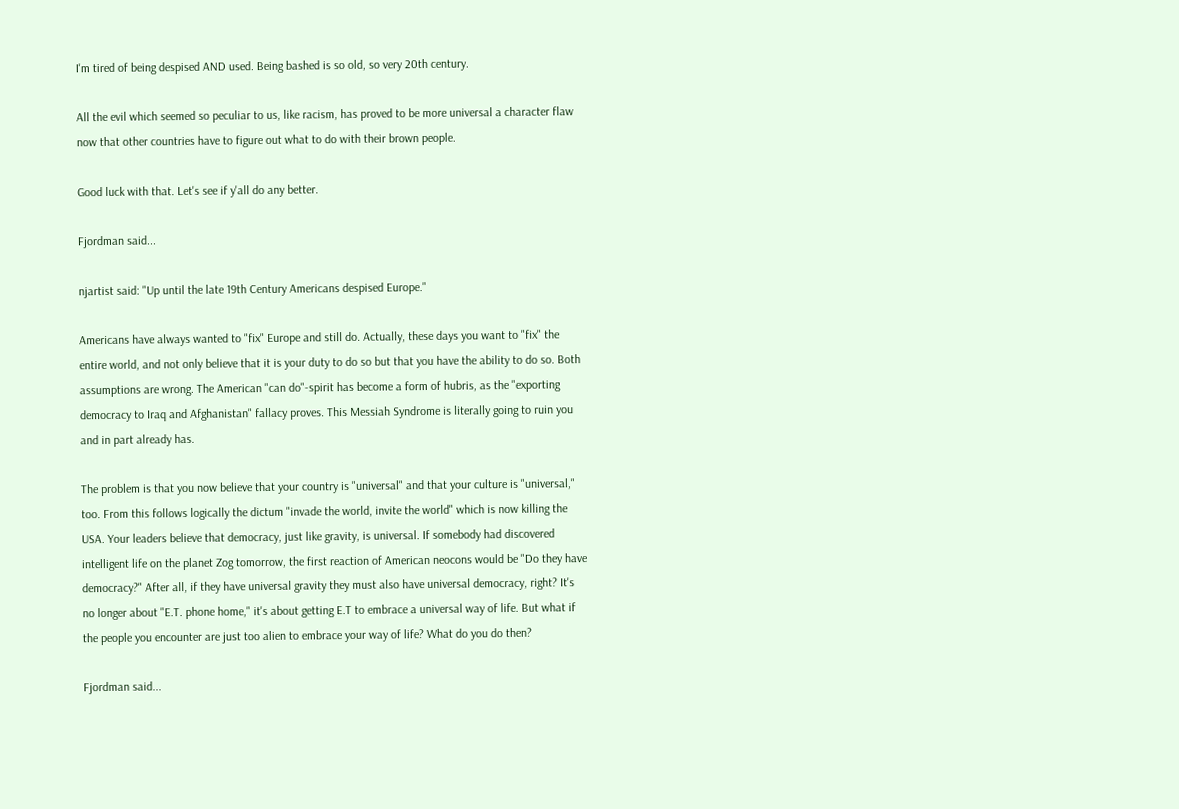I'm tired of being despised AND used. Being bashed is so old, so very 20th century.

All the evil which seemed so peculiar to us, like racism, has proved to be more universal a character flaw now that other countries have to figure out what to do with their brown people.

Good luck with that. Let's see if y'all do any better.

Fjordman said...

njartist said: "Up until the late 19th Century Americans despised Europe."

Americans have always wanted to "fix" Europe and still do. Actually, these days you want to "fix" the entire world, and not only believe that it is your duty to do so but that you have the ability to do so. Both assumptions are wrong. The American "can do"-spirit has become a form of hubris, as the "exporting democracy to Iraq and Afghanistan" fallacy proves. This Messiah Syndrome is literally going to ruin you and in part already has.

The problem is that you now believe that your country is "universal" and that your culture is "universal," too. From this follows logically the dictum "invade the world, invite the world" which is now killing the USA. Your leaders believe that democracy, just like gravity, is universal. If somebody had discovered intelligent life on the planet Zog tomorrow, the first reaction of American neocons would be "Do they have democracy?" After all, if they have universal gravity they must also have universal democracy, right? It's no longer about "E.T. phone home," it's about getting E.T to embrace a universal way of life. But what if the people you encounter are just too alien to embrace your way of life? What do you do then?

Fjordman said...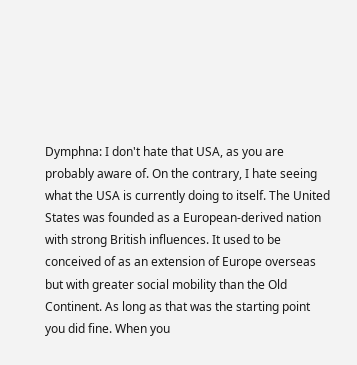Dymphna: I don't hate that USA, as you are probably aware of. On the contrary, I hate seeing what the USA is currently doing to itself. The United States was founded as a European-derived nation with strong British influences. It used to be conceived of as an extension of Europe overseas but with greater social mobility than the Old Continent. As long as that was the starting point you did fine. When you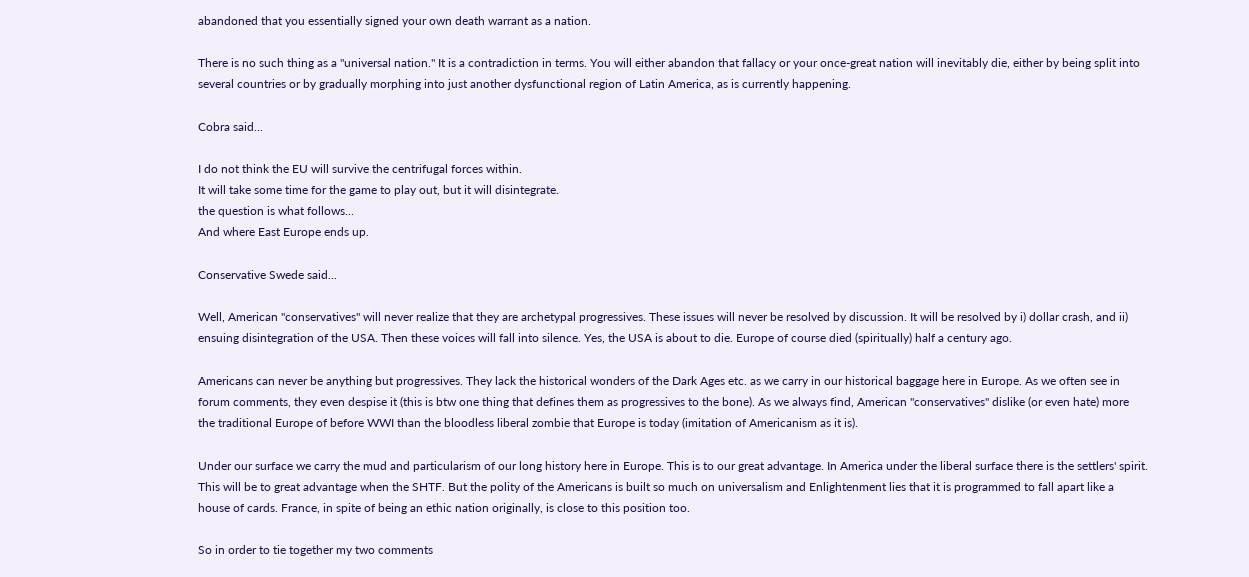abandoned that you essentially signed your own death warrant as a nation.

There is no such thing as a "universal nation." It is a contradiction in terms. You will either abandon that fallacy or your once-great nation will inevitably die, either by being split into several countries or by gradually morphing into just another dysfunctional region of Latin America, as is currently happening.

Cobra said...

I do not think the EU will survive the centrifugal forces within.
It will take some time for the game to play out, but it will disintegrate.
the question is what follows...
And where East Europe ends up.

Conservative Swede said...

Well, American "conservatives" will never realize that they are archetypal progressives. These issues will never be resolved by discussion. It will be resolved by i) dollar crash, and ii) ensuing disintegration of the USA. Then these voices will fall into silence. Yes, the USA is about to die. Europe of course died (spiritually) half a century ago.

Americans can never be anything but progressives. They lack the historical wonders of the Dark Ages etc. as we carry in our historical baggage here in Europe. As we often see in forum comments, they even despise it (this is btw one thing that defines them as progressives to the bone). As we always find, American "conservatives" dislike (or even hate) more the traditional Europe of before WWI than the bloodless liberal zombie that Europe is today (imitation of Americanism as it is).

Under our surface we carry the mud and particularism of our long history here in Europe. This is to our great advantage. In America under the liberal surface there is the settlers' spirit. This will be to great advantage when the SHTF. But the polity of the Americans is built so much on universalism and Enlightenment lies that it is programmed to fall apart like a house of cards. France, in spite of being an ethic nation originally, is close to this position too.

So in order to tie together my two comments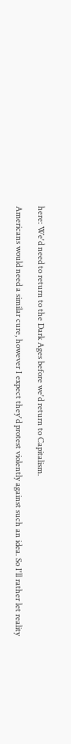here: We'd need to return to the Dark Ages before we'd return to Capitalism.

Americans would need a similar cure, however I expect they'd protest violently against such an idea. So I'll rather let reality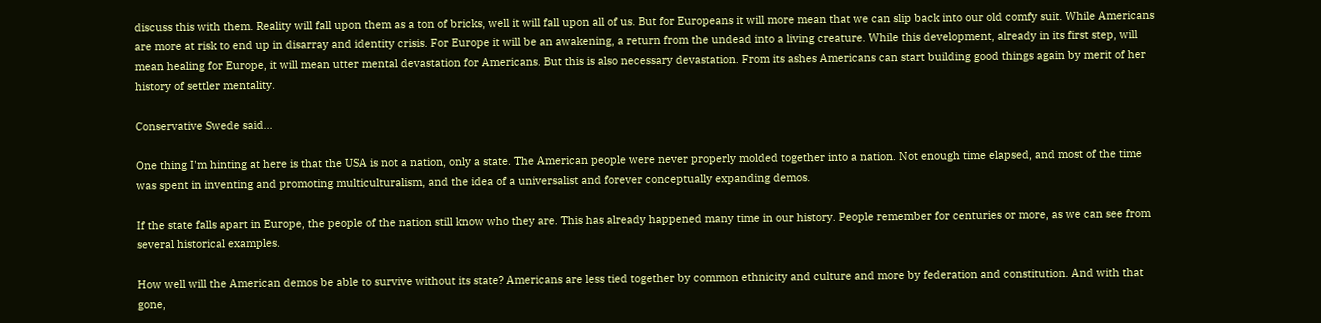discuss this with them. Reality will fall upon them as a ton of bricks, well it will fall upon all of us. But for Europeans it will more mean that we can slip back into our old comfy suit. While Americans are more at risk to end up in disarray and identity crisis. For Europe it will be an awakening, a return from the undead into a living creature. While this development, already in its first step, will mean healing for Europe, it will mean utter mental devastation for Americans. But this is also necessary devastation. From its ashes Americans can start building good things again by merit of her history of settler mentality.

Conservative Swede said...

One thing I'm hinting at here is that the USA is not a nation, only a state. The American people were never properly molded together into a nation. Not enough time elapsed, and most of the time was spent in inventing and promoting multiculturalism, and the idea of a universalist and forever conceptually expanding demos.

If the state falls apart in Europe, the people of the nation still know who they are. This has already happened many time in our history. People remember for centuries or more, as we can see from several historical examples.

How well will the American demos be able to survive without its state? Americans are less tied together by common ethnicity and culture and more by federation and constitution. And with that gone,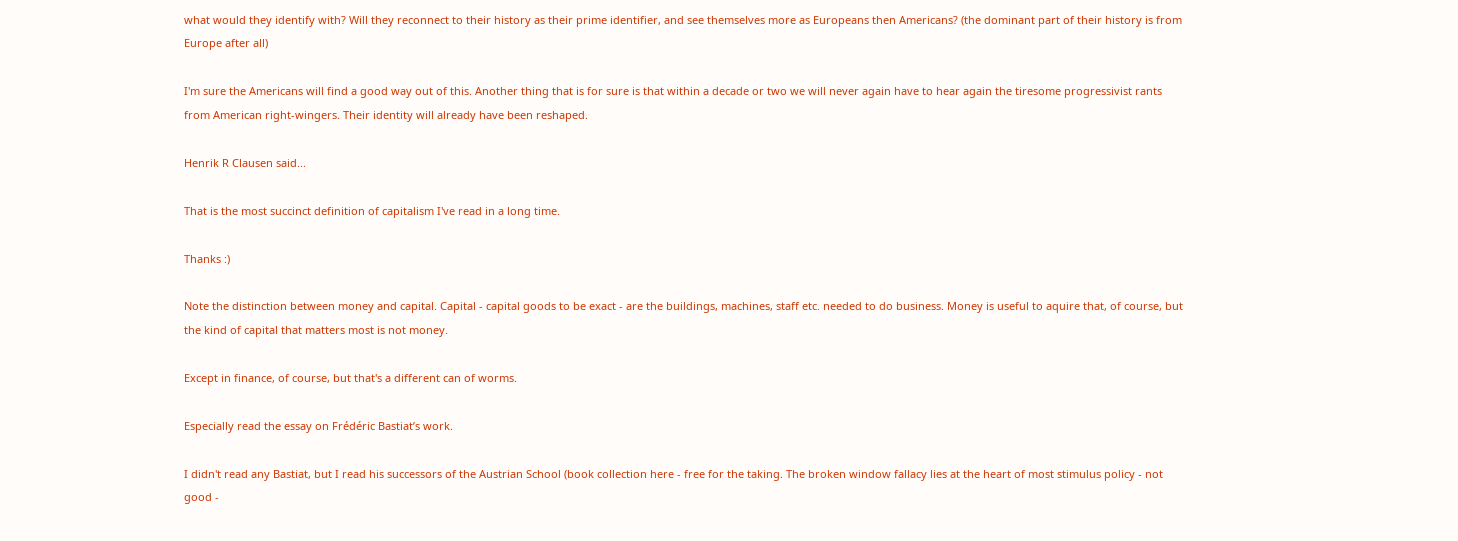what would they identify with? Will they reconnect to their history as their prime identifier, and see themselves more as Europeans then Americans? (the dominant part of their history is from Europe after all)

I'm sure the Americans will find a good way out of this. Another thing that is for sure is that within a decade or two we will never again have to hear again the tiresome progressivist rants from American right-wingers. Their identity will already have been reshaped.

Henrik R Clausen said...

That is the most succinct definition of capitalism I've read in a long time.

Thanks :)

Note the distinction between money and capital. Capital - capital goods to be exact - are the buildings, machines, staff etc. needed to do business. Money is useful to aquire that, of course, but the kind of capital that matters most is not money.

Except in finance, of course, but that's a different can of worms.

Especially read the essay on Frédéric Bastiat’s work.

I didn't read any Bastiat, but I read his successors of the Austrian School (book collection here - free for the taking. The broken window fallacy lies at the heart of most stimulus policy - not good -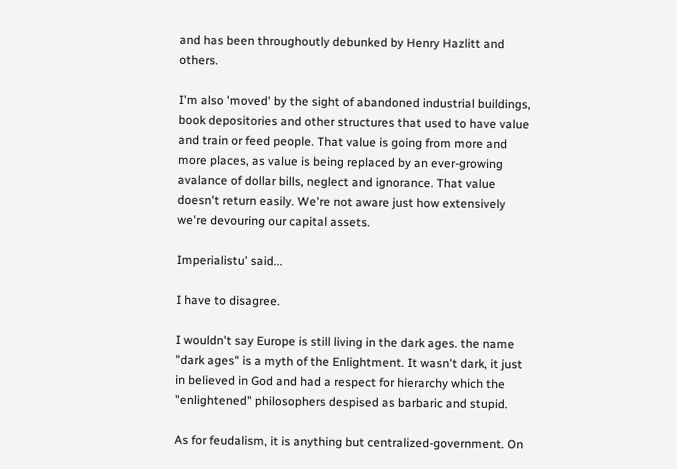and has been throughoutly debunked by Henry Hazlitt and others.

I'm also 'moved' by the sight of abandoned industrial buildings, book depositories and other structures that used to have value and train or feed people. That value is going from more and more places, as value is being replaced by an ever-growing avalance of dollar bills, neglect and ignorance. That value doesn't return easily. We're not aware just how extensively we're devouring our capital assets.

Imperialistu' said...

I have to disagree.

I wouldn't say Europe is still living in the dark ages. the name "dark ages" is a myth of the Enlightment. It wasn't dark, it just in believed in God and had a respect for hierarchy which the "enlightened" philosophers despised as barbaric and stupid.

As for feudalism, it is anything but centralized-government. On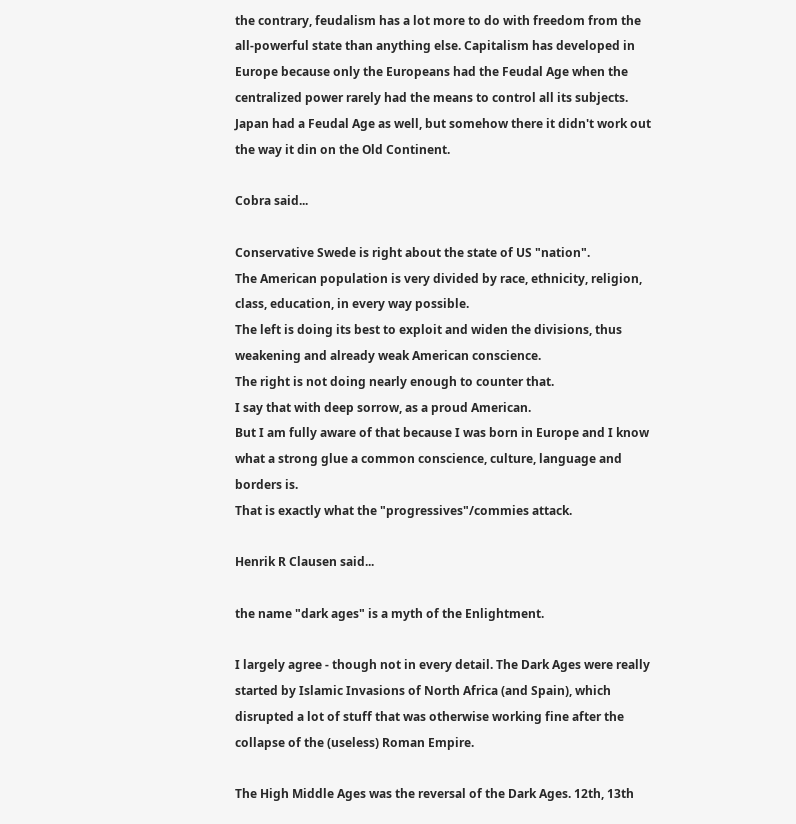the contrary, feudalism has a lot more to do with freedom from the all-powerful state than anything else. Capitalism has developed in Europe because only the Europeans had the Feudal Age when the centralized power rarely had the means to control all its subjects. Japan had a Feudal Age as well, but somehow there it didn't work out the way it din on the Old Continent.

Cobra said...

Conservative Swede is right about the state of US "nation".
The American population is very divided by race, ethnicity, religion, class, education, in every way possible.
The left is doing its best to exploit and widen the divisions, thus weakening and already weak American conscience.
The right is not doing nearly enough to counter that.
I say that with deep sorrow, as a proud American.
But I am fully aware of that because I was born in Europe and I know what a strong glue a common conscience, culture, language and borders is.
That is exactly what the "progressives"/commies attack.

Henrik R Clausen said...

the name "dark ages" is a myth of the Enlightment.

I largely agree - though not in every detail. The Dark Ages were really started by Islamic Invasions of North Africa (and Spain), which disrupted a lot of stuff that was otherwise working fine after the collapse of the (useless) Roman Empire.

The High Middle Ages was the reversal of the Dark Ages. 12th, 13th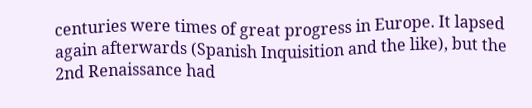centuries were times of great progress in Europe. It lapsed again afterwards (Spanish Inquisition and the like), but the 2nd Renaissance had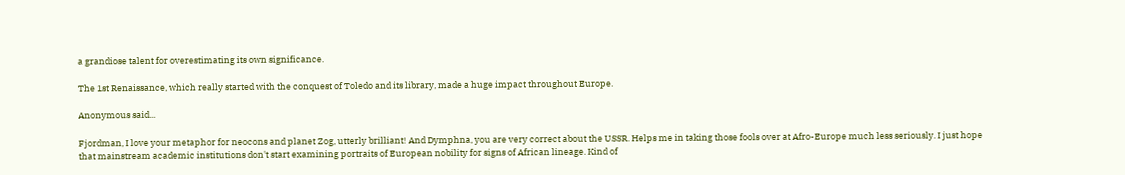a grandiose talent for overestimating its own significance.

The 1st Renaissance, which really started with the conquest of Toledo and its library, made a huge impact throughout Europe.

Anonymous said...

Fjordman, I love your metaphor for neocons and planet Zog, utterly brilliant! And Dymphna, you are very correct about the USSR. Helps me in taking those fools over at Afro-Europe much less seriously. I just hope that mainstream academic institutions don't start examining portraits of European nobility for signs of African lineage. Kind of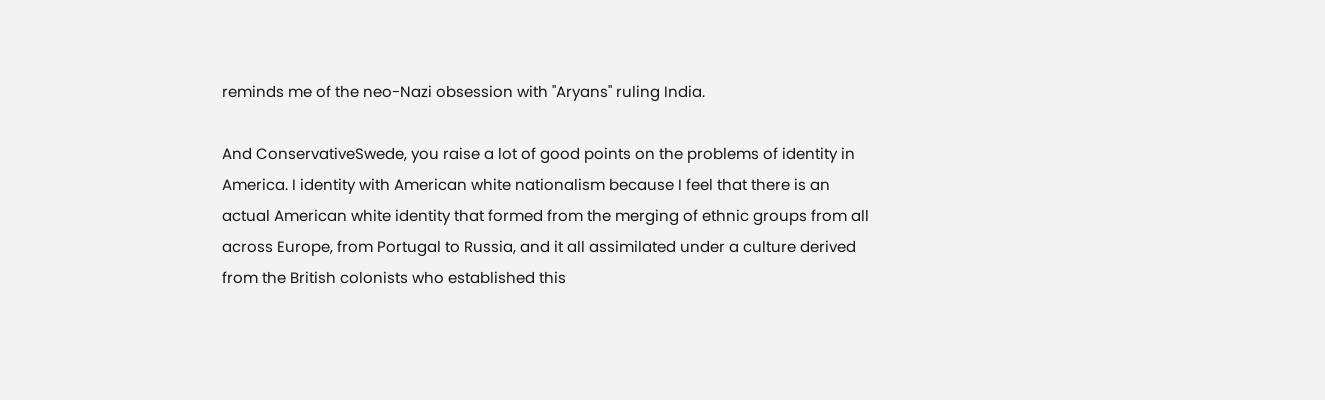reminds me of the neo-Nazi obsession with "Aryans" ruling India.

And ConservativeSwede, you raise a lot of good points on the problems of identity in America. I identity with American white nationalism because I feel that there is an actual American white identity that formed from the merging of ethnic groups from all across Europe, from Portugal to Russia, and it all assimilated under a culture derived from the British colonists who established this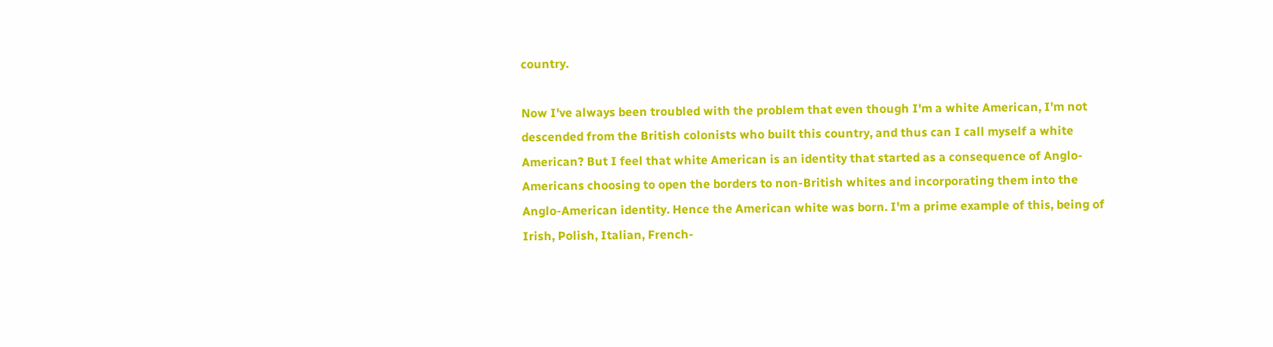country.

Now I've always been troubled with the problem that even though I'm a white American, I'm not descended from the British colonists who built this country, and thus can I call myself a white American? But I feel that white American is an identity that started as a consequence of Anglo-Americans choosing to open the borders to non-British whites and incorporating them into the Anglo-American identity. Hence the American white was born. I'm a prime example of this, being of Irish, Polish, Italian, French-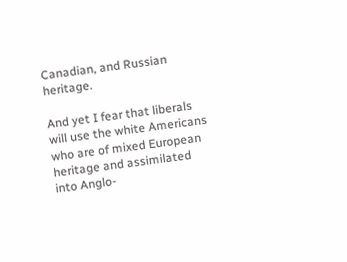Canadian, and Russian heritage.

And yet I fear that liberals will use the white Americans who are of mixed European heritage and assimilated into Anglo-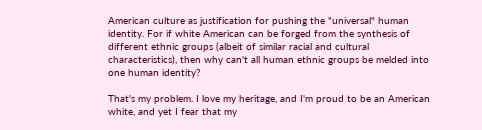American culture as justification for pushing the "universal" human identity. For if white American can be forged from the synthesis of different ethnic groups (albeit of similar racial and cultural characteristics), then why can't all human ethnic groups be melded into one human identity?

That's my problem. I love my heritage, and I'm proud to be an American white, and yet I fear that my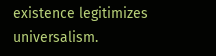existence legitimizes universalism.